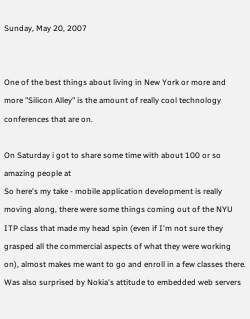Sunday, May 20, 2007


One of the best things about living in New York or more and more "Silicon Alley" is the amount of really cool technology conferences that are on.

On Saturday i got to share some time with about 100 or so amazing people at
So here's my take - mobile application development is really moving along, there were some things coming out of the NYU ITP class that made my head spin (even if I'm not sure they grasped all the commercial aspects of what they were working on), almost makes me want to go and enroll in a few classes there.
Was also surprised by Nokia's attitude to embedded web servers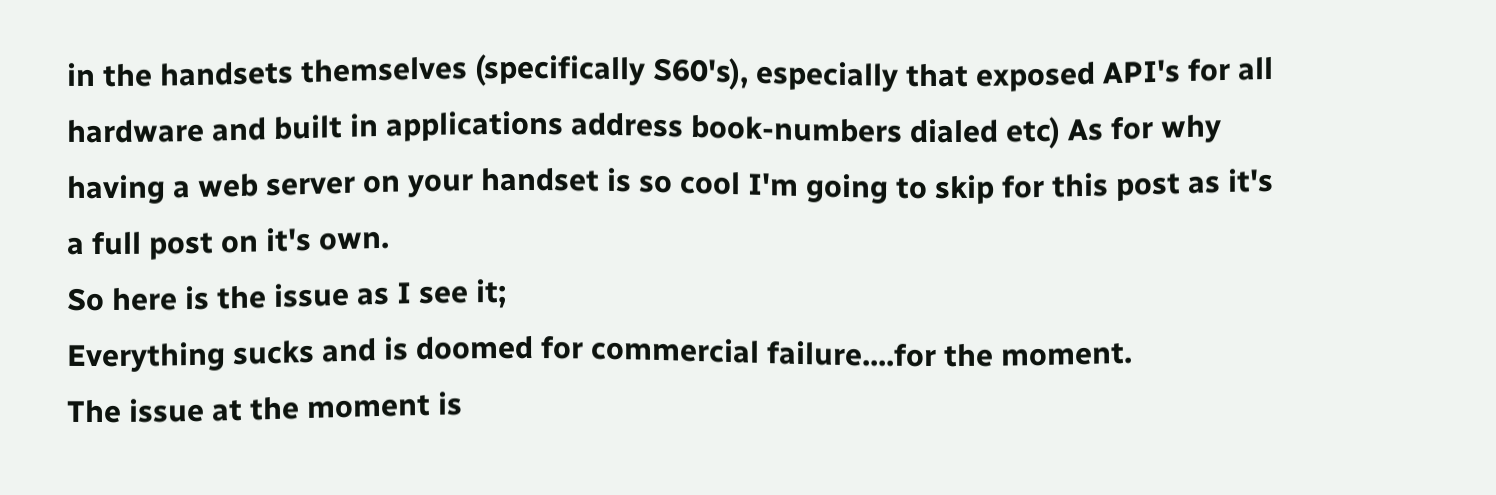in the handsets themselves (specifically S60's), especially that exposed API's for all hardware and built in applications address book-numbers dialed etc) As for why having a web server on your handset is so cool I'm going to skip for this post as it's a full post on it's own.
So here is the issue as I see it;
Everything sucks and is doomed for commercial failure....for the moment.
The issue at the moment is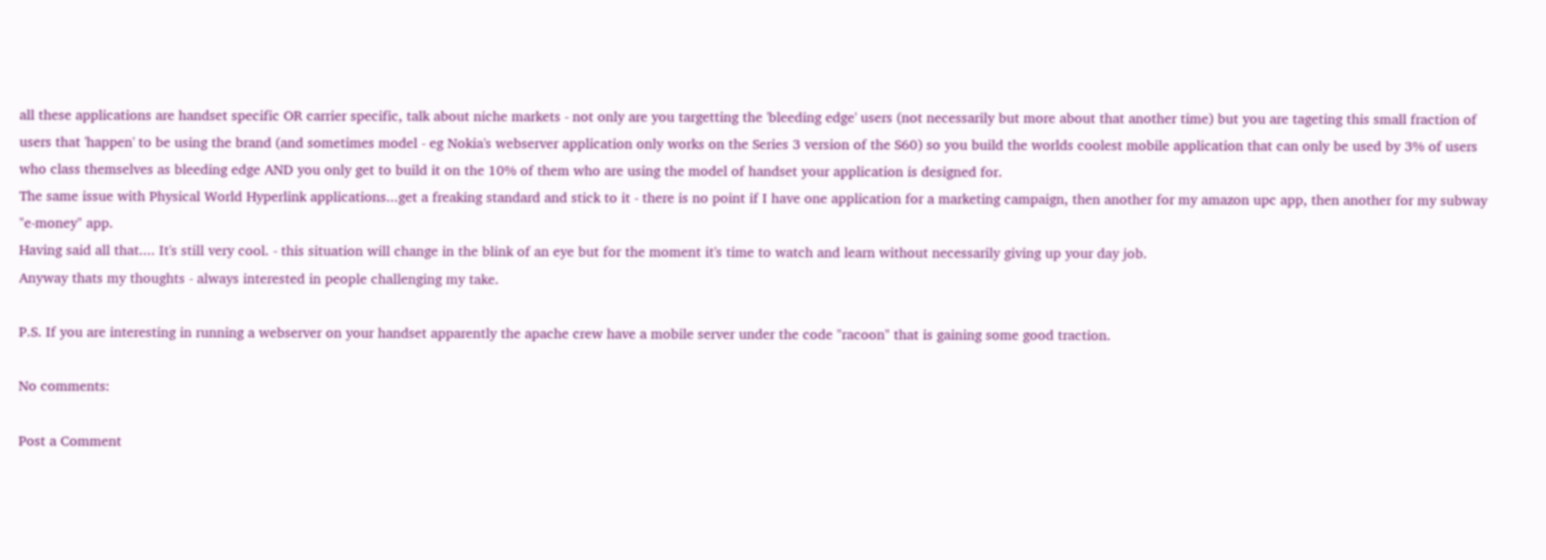all these applications are handset specific OR carrier specific, talk about niche markets - not only are you targetting the 'bleeding edge' users (not necessarily but more about that another time) but you are tageting this small fraction of users that 'happen' to be using the brand (and sometimes model - eg Nokia's webserver application only works on the Series 3 version of the S60) so you build the worlds coolest mobile application that can only be used by 3% of users who class themselves as bleeding edge AND you only get to build it on the 10% of them who are using the model of handset your application is designed for.
The same issue with Physical World Hyperlink applications...get a freaking standard and stick to it - there is no point if I have one application for a marketing campaign, then another for my amazon upc app, then another for my subway "e-money" app.
Having said all that.... It's still very cool. - this situation will change in the blink of an eye but for the moment it's time to watch and learn without necessarily giving up your day job.
Anyway thats my thoughts - always interested in people challenging my take.

P.S. If you are interesting in running a webserver on your handset apparently the apache crew have a mobile server under the code "racoon" that is gaining some good traction.

No comments:

Post a Comment